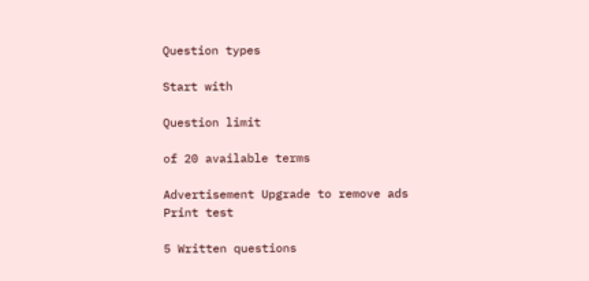Question types

Start with

Question limit

of 20 available terms

Advertisement Upgrade to remove ads
Print test

5 Written questions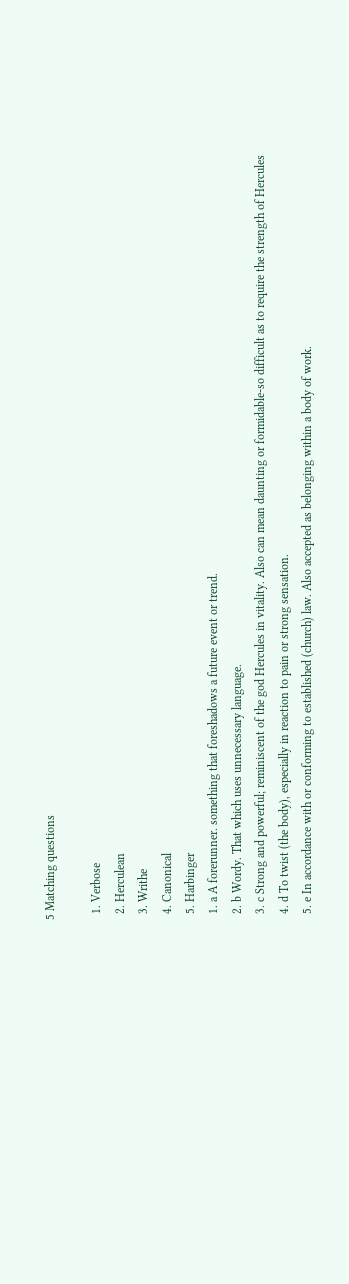5 Matching questions

  1. Verbose
  2. Herculean
  3. Writhe
  4. Canonical
  5. Harbinger
  1. a A forerunner. something that foreshadows a future event or trend.
  2. b Wordy. That which uses unnecessary language.
  3. c Strong and powerful; reminiscent of the god Hercules in vitality. Also can mean daunting or formidable-so difficult as to require the strength of Hercules
  4. d To twist (the body), especially in reaction to pain or strong sensation.
  5. e In accordance with or conforming to established (church) law. Also accepted as belonging within a body of work.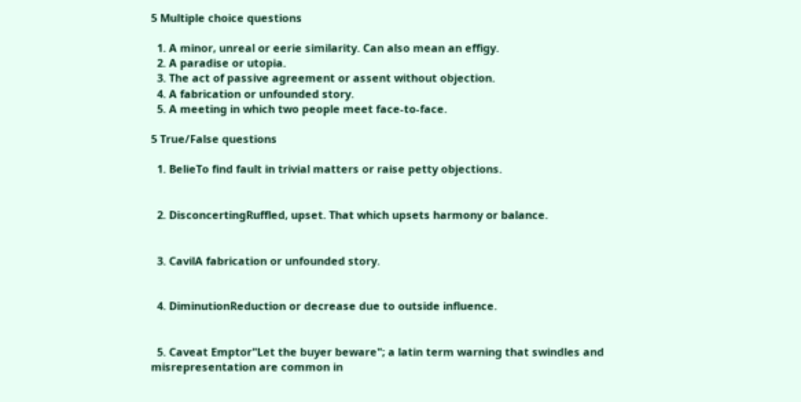5 Multiple choice questions

  1. A minor, unreal or eerie similarity. Can also mean an effigy.
  2. A paradise or utopia.
  3. The act of passive agreement or assent without objection.
  4. A fabrication or unfounded story.
  5. A meeting in which two people meet face-to-face.

5 True/False questions

  1. BelieTo find fault in trivial matters or raise petty objections.


  2. DisconcertingRuffled, upset. That which upsets harmony or balance.


  3. CavilA fabrication or unfounded story.


  4. DiminutionReduction or decrease due to outside influence.


  5. Caveat Emptor"Let the buyer beware"; a latin term warning that swindles and misrepresentation are common in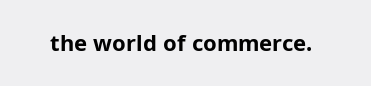the world of commerce.